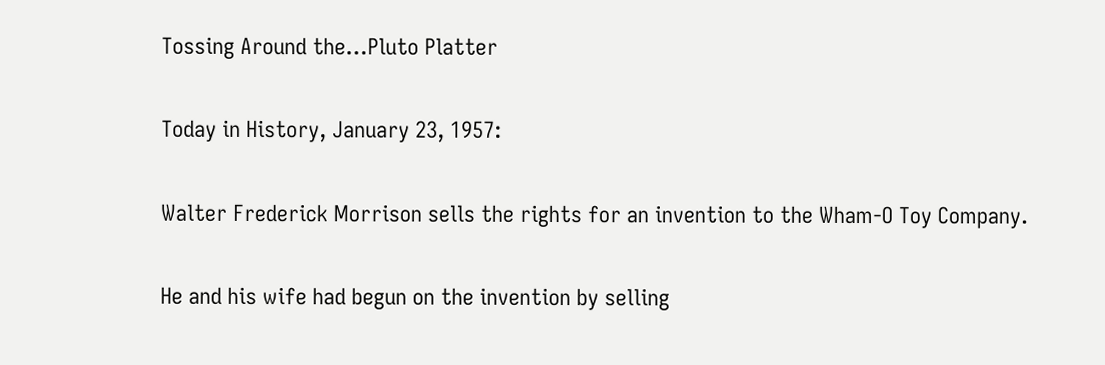Tossing Around the…Pluto Platter

Today in History, January 23, 1957:

Walter Frederick Morrison sells the rights for an invention to the Wham-O Toy Company.

He and his wife had begun on the invention by selling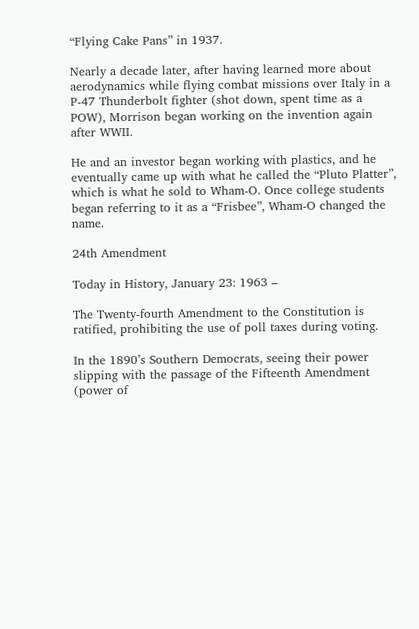“Flying Cake Pans” in 1937.

Nearly a decade later, after having learned more about aerodynamics while flying combat missions over Italy in a P-47 Thunderbolt fighter (shot down, spent time as a POW), Morrison began working on the invention again after WWII.

He and an investor began working with plastics, and he eventually came up with what he called the “Pluto Platter”, which is what he sold to Wham-O. Once college students began referring to it as a “Frisbee”, Wham-O changed the name.

24th Amendment

Today in History, January 23: 1963 –

The Twenty-fourth Amendment to the Constitution is ratified, prohibiting the use of poll taxes during voting.

In the 1890’s Southern Democrats, seeing their power slipping with the passage of the Fifteenth Amendment (power of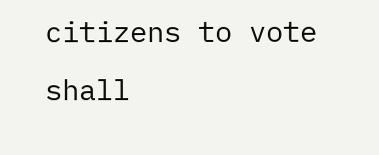citizens to vote shall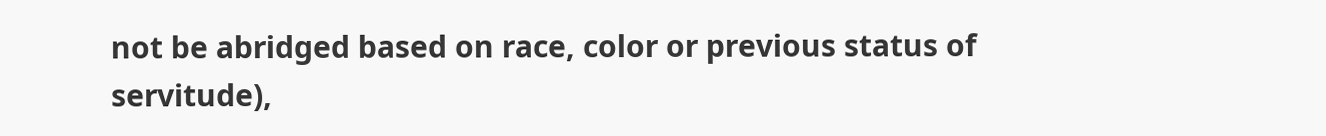not be abridged based on race, color or previous status of servitude),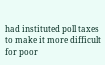had instituted poll taxes to make it more difficult for poor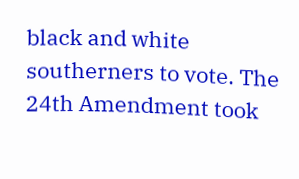black and white southerners to vote. The 24th Amendment took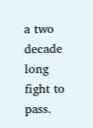a two decade long fight to pass.